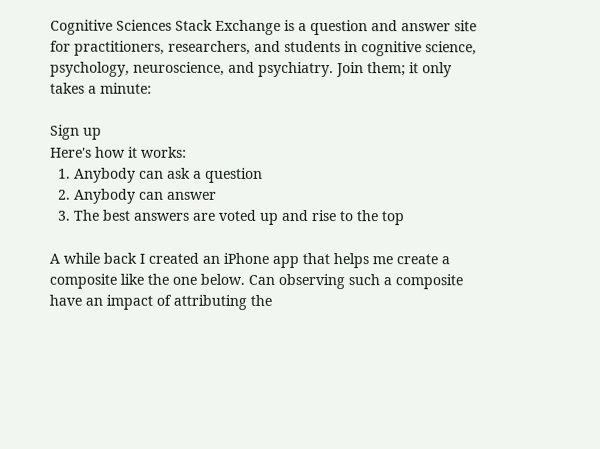Cognitive Sciences Stack Exchange is a question and answer site for practitioners, researchers, and students in cognitive science, psychology, neuroscience, and psychiatry. Join them; it only takes a minute:

Sign up
Here's how it works:
  1. Anybody can ask a question
  2. Anybody can answer
  3. The best answers are voted up and rise to the top

A while back I created an iPhone app that helps me create a composite like the one below. Can observing such a composite have an impact of attributing the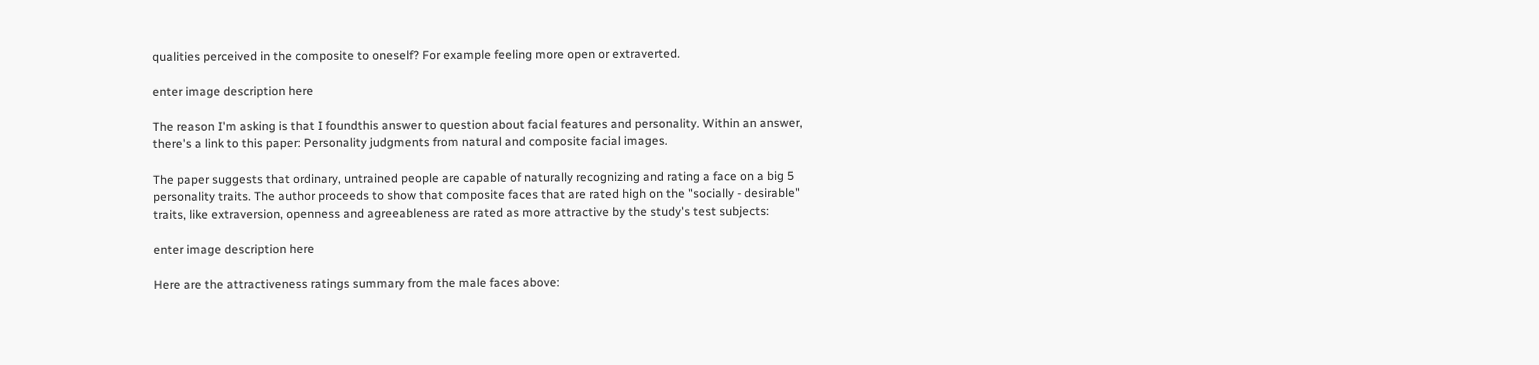qualities perceived in the composite to oneself? For example feeling more open or extraverted.

enter image description here

The reason I'm asking is that I foundthis answer to question about facial features and personality. Within an answer, there's a link to this paper: Personality judgments from natural and composite facial images.

The paper suggests that ordinary, untrained people are capable of naturally recognizing and rating a face on a big 5 personality traits. The author proceeds to show that composite faces that are rated high on the "socially - desirable" traits, like extraversion, openness and agreeableness are rated as more attractive by the study's test subjects:

enter image description here

Here are the attractiveness ratings summary from the male faces above: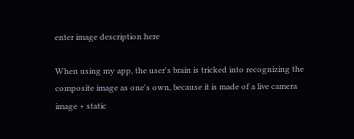enter image description here

When using my app, the user's brain is tricked into recognizing the composite image as one's own, because it is made of a live camera image + static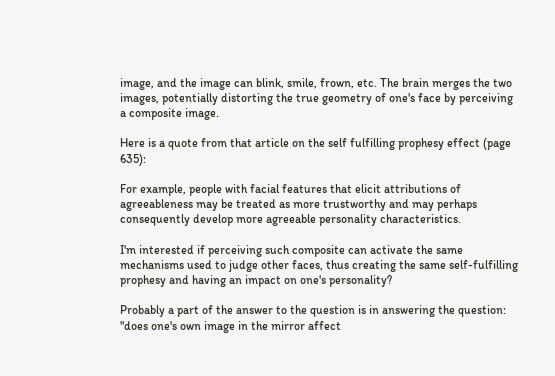image, and the image can blink, smile, frown, etc. The brain merges the two images, potentially distorting the true geometry of one's face by perceiving a composite image.

Here is a quote from that article on the self fulfilling prophesy effect (page 635):

For example, people with facial features that elicit attributions of agreeableness may be treated as more trustworthy and may perhaps consequently develop more agreeable personality characteristics.

I'm interested if perceiving such composite can activate the same mechanisms used to judge other faces, thus creating the same self-fulfilling prophesy and having an impact on one's personality?

Probably a part of the answer to the question is in answering the question: "does one's own image in the mirror affect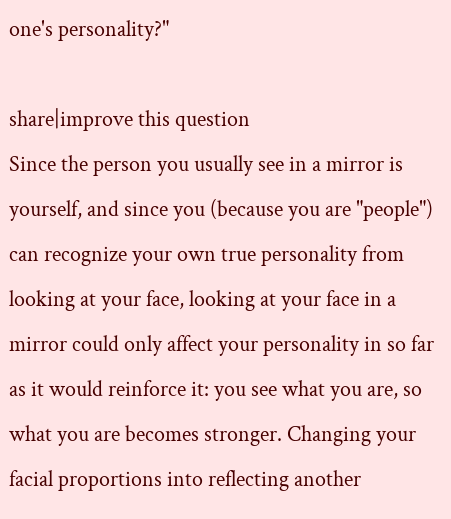one's personality?"

share|improve this question
Since the person you usually see in a mirror is yourself, and since you (because you are "people") can recognize your own true personality from looking at your face, looking at your face in a mirror could only affect your personality in so far as it would reinforce it: you see what you are, so what you are becomes stronger. Changing your facial proportions into reflecting another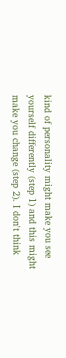kind of personality might make you see yourself differently (step 1) and this might make you change (step 2). I don't think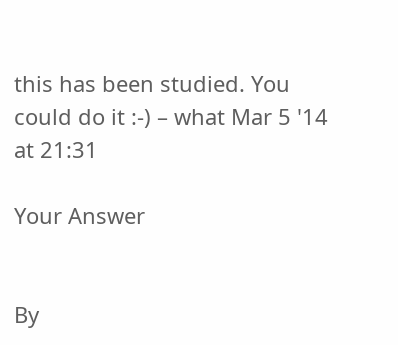this has been studied. You could do it :-) – what Mar 5 '14 at 21:31

Your Answer


By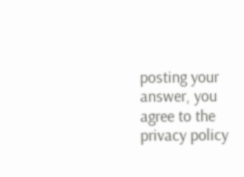posting your answer, you agree to the privacy policy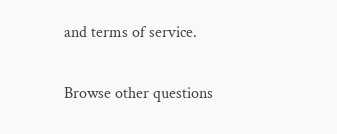and terms of service.

Browse other questions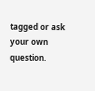tagged or ask your own question.